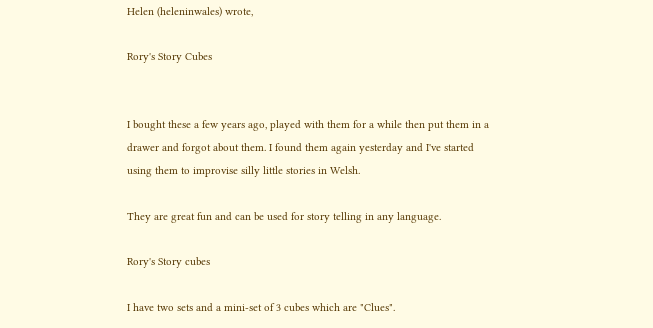Helen (heleninwales) wrote,

Rory's Story Cubes


I bought these a few years ago, played with them for a while then put them in a drawer and forgot about them. I found them again yesterday and I've started using them to improvise silly little stories in Welsh.

They are great fun and can be used for story telling in any language.

Rory's Story cubes

I have two sets and a mini-set of 3 cubes which are "Clues".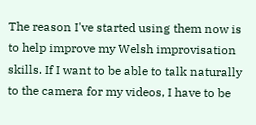The reason I've started using them now is to help improve my Welsh improvisation skills. If I want to be able to talk naturally to the camera for my videos, I have to be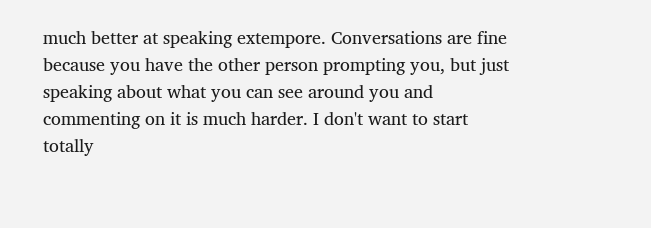much better at speaking extempore. Conversations are fine because you have the other person prompting you, but just speaking about what you can see around you and commenting on it is much harder. I don't want to start totally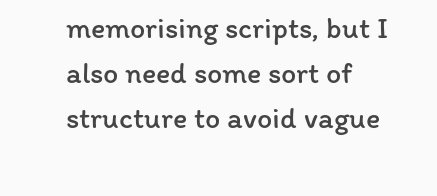memorising scripts, but I also need some sort of structure to avoid vague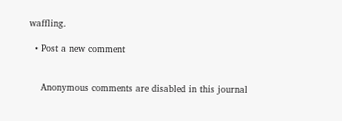waffling.

  • Post a new comment


    Anonymous comments are disabled in this journal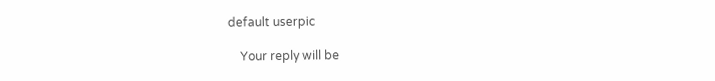default userpic

    Your reply will be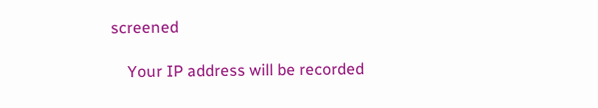screened

    Your IP address will be recorded